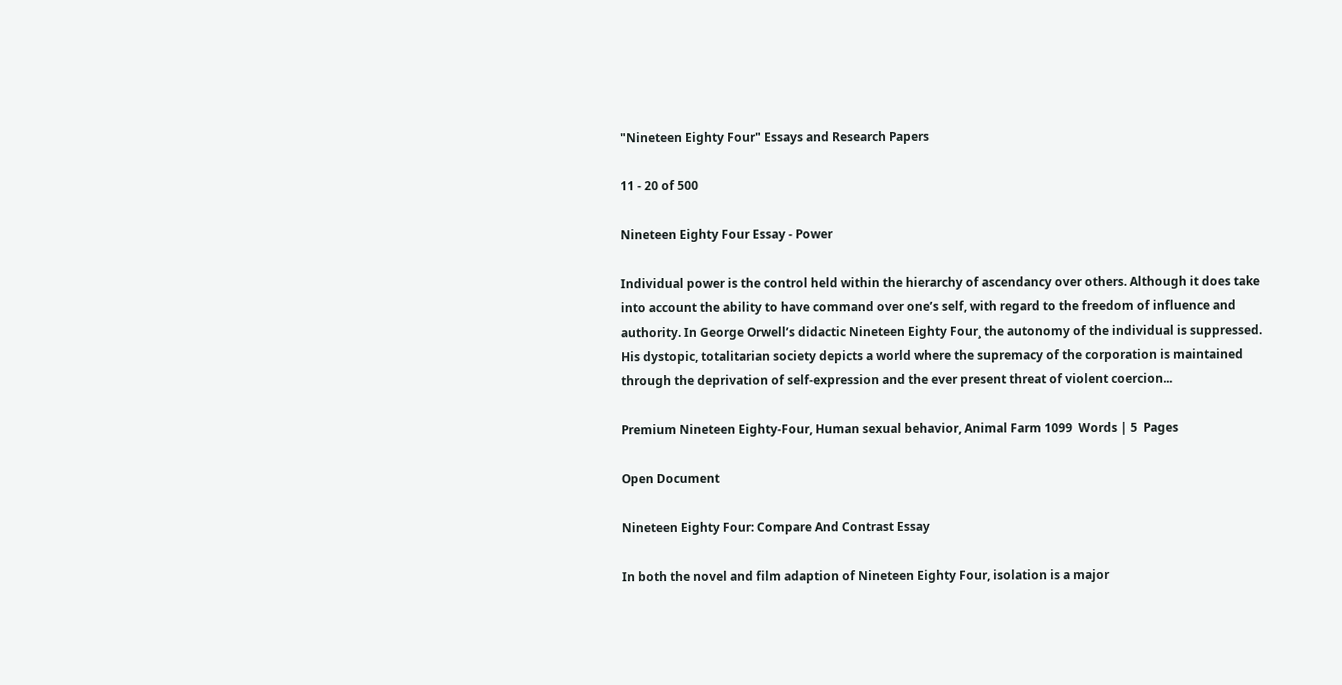"Nineteen Eighty Four" Essays and Research Papers

11 - 20 of 500

Nineteen Eighty Four Essay - Power

Individual power is the control held within the hierarchy of ascendancy over others. Although it does take into account the ability to have command over one’s self, with regard to the freedom of influence and authority. In George Orwell’s didactic Nineteen Eighty Four¸ the autonomy of the individual is suppressed. His dystopic, totalitarian society depicts a world where the supremacy of the corporation is maintained through the deprivation of self-expression and the ever present threat of violent coercion...

Premium Nineteen Eighty-Four, Human sexual behavior, Animal Farm 1099  Words | 5  Pages

Open Document

Nineteen Eighty Four: Compare And Contrast Essay

In both the novel and film adaption of Nineteen Eighty Four, isolation is a major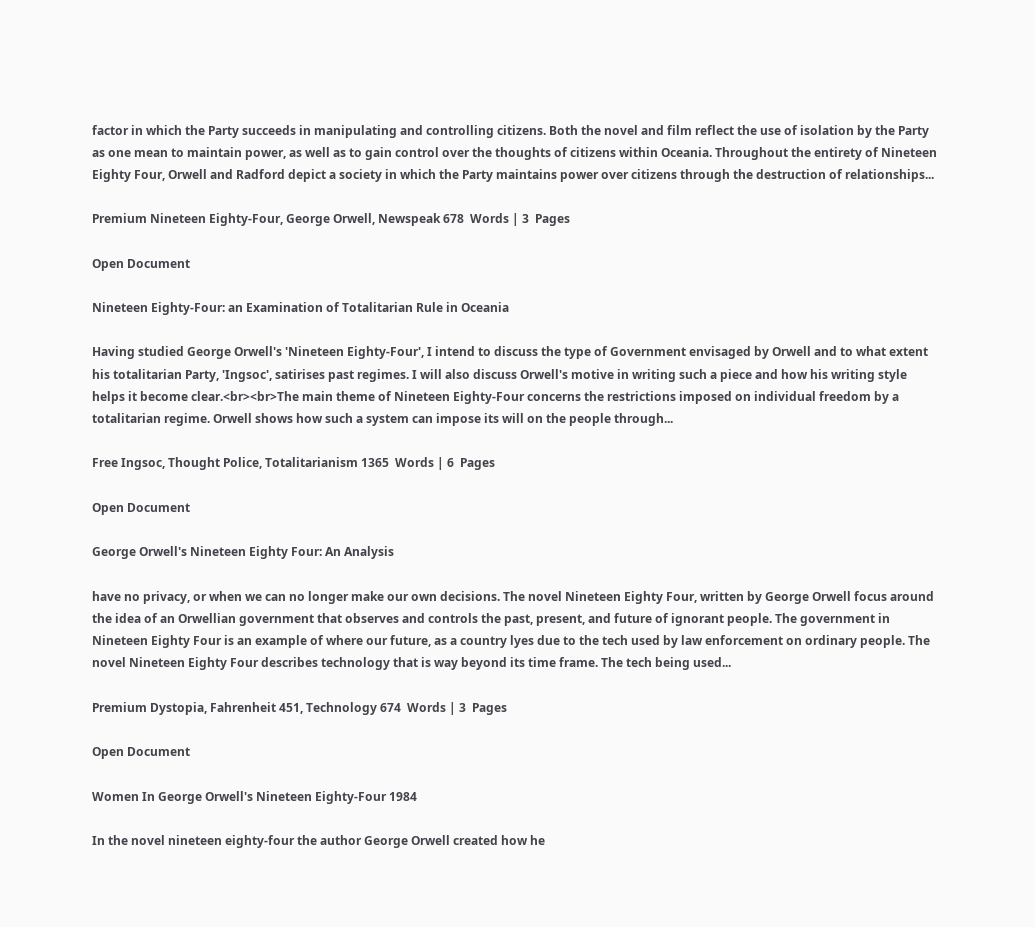factor in which the Party succeeds in manipulating and controlling citizens. Both the novel and film reflect the use of isolation by the Party as one mean to maintain power, as well as to gain control over the thoughts of citizens within Oceania. Throughout the entirety of Nineteen Eighty Four, Orwell and Radford depict a society in which the Party maintains power over citizens through the destruction of relationships...

Premium Nineteen Eighty-Four, George Orwell, Newspeak 678  Words | 3  Pages

Open Document

Nineteen Eighty-Four: an Examination of Totalitarian Rule in Oceania

Having studied George Orwell's 'Nineteen Eighty-Four', I intend to discuss the type of Government envisaged by Orwell and to what extent his totalitarian Party, 'Ingsoc', satirises past regimes. I will also discuss Orwell's motive in writing such a piece and how his writing style helps it become clear.<br><br>The main theme of Nineteen Eighty-Four concerns the restrictions imposed on individual freedom by a totalitarian regime. Orwell shows how such a system can impose its will on the people through...

Free Ingsoc, Thought Police, Totalitarianism 1365  Words | 6  Pages

Open Document

George Orwell's Nineteen Eighty Four: An Analysis

have no privacy, or when we can no longer make our own decisions. The novel Nineteen Eighty Four, written by George Orwell focus around the idea of an Orwellian government that observes and controls the past, present, and future of ignorant people. The government in Nineteen Eighty Four is an example of where our future, as a country lyes due to the tech used by law enforcement on ordinary people. The novel Nineteen Eighty Four describes technology that is way beyond its time frame. The tech being used...

Premium Dystopia, Fahrenheit 451, Technology 674  Words | 3  Pages

Open Document

Women In George Orwell's Nineteen Eighty-Four 1984

In the novel nineteen eighty-four the author George Orwell created how he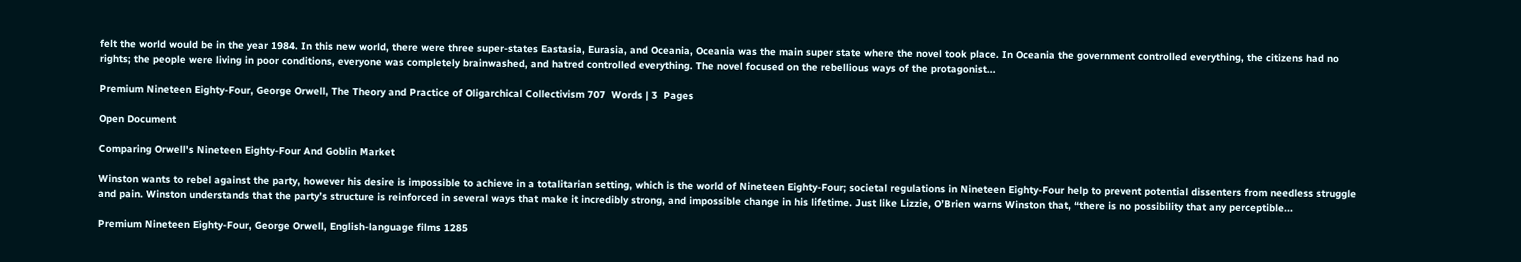felt the world would be in the year 1984. In this new world, there were three super-states Eastasia, Eurasia, and Oceania, Oceania was the main super state where the novel took place. In Oceania the government controlled everything, the citizens had no rights; the people were living in poor conditions, everyone was completely brainwashed, and hatred controlled everything. The novel focused on the rebellious ways of the protagonist...

Premium Nineteen Eighty-Four, George Orwell, The Theory and Practice of Oligarchical Collectivism 707  Words | 3  Pages

Open Document

Comparing Orwell's Nineteen Eighty-Four And Goblin Market

Winston wants to rebel against the party, however his desire is impossible to achieve in a totalitarian setting, which is the world of Nineteen Eighty-Four; societal regulations in Nineteen Eighty-Four help to prevent potential dissenters from needless struggle and pain. Winston understands that the party’s structure is reinforced in several ways that make it incredibly strong, and impossible change in his lifetime. Just like Lizzie, O’Brien warns Winston that, “there is no possibility that any perceptible...

Premium Nineteen Eighty-Four, George Orwell, English-language films 1285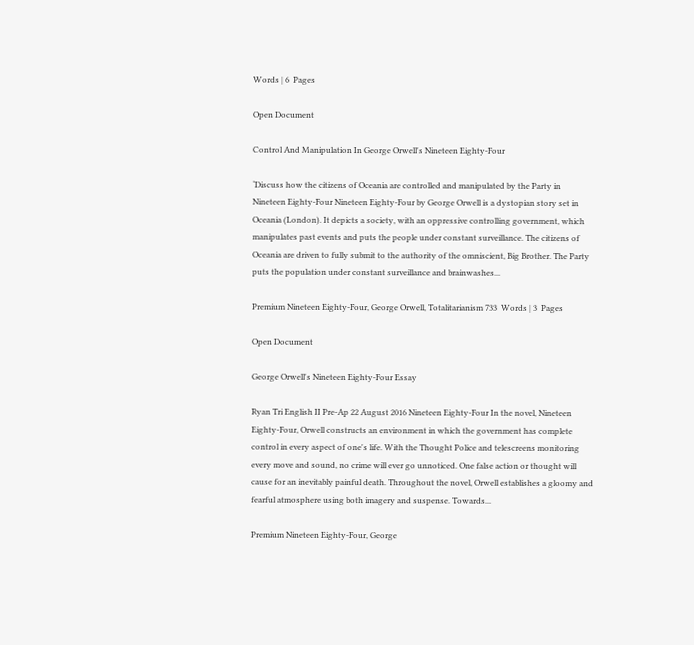Words | 6  Pages

Open Document

Control And Manipulation In George Orwell's Nineteen Eighty-Four

‘Discuss how the citizens of Oceania are controlled and manipulated by the Party in Nineteen Eighty-Four Nineteen Eighty-Four by George Orwell is a dystopian story set in Oceania (London). It depicts a society, with an oppressive controlling government, which manipulates past events and puts the people under constant surveillance. The citizens of Oceania are driven to fully submit to the authority of the omniscient, Big Brother. The Party puts the population under constant surveillance and brainwashes...

Premium Nineteen Eighty-Four, George Orwell, Totalitarianism 733  Words | 3  Pages

Open Document

George Orwell's Nineteen Eighty-Four Essay

Ryan Tri English II Pre-Ap 22 August 2016 Nineteen Eighty-Four In the novel, Nineteen Eighty-Four, Orwell constructs an environment in which the government has complete control in every aspect of one's life. With the Thought Police and telescreens monitoring every move and sound, no crime will ever go unnoticed. One false action or thought will cause for an inevitably painful death. Throughout the novel, Orwell establishes a gloomy and fearful atmosphere using both imagery and suspense. Towards...

Premium Nineteen Eighty-Four, George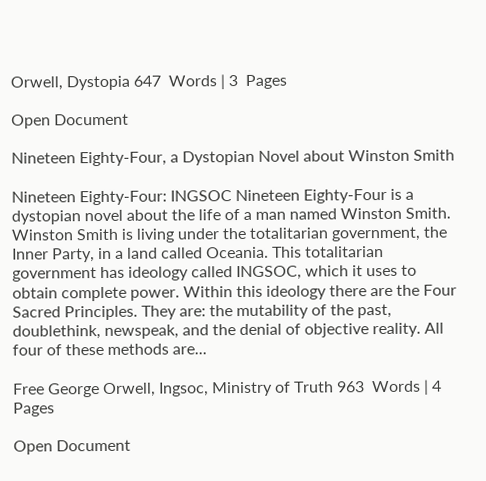Orwell, Dystopia 647  Words | 3  Pages

Open Document

Nineteen Eighty-Four, a Dystopian Novel about Winston Smith

Nineteen Eighty-Four: INGSOC Nineteen Eighty-Four is a dystopian novel about the life of a man named Winston Smith. Winston Smith is living under the totalitarian government, the Inner Party, in a land called Oceania. This totalitarian government has ideology called INGSOC, which it uses to obtain complete power. Within this ideology there are the Four Sacred Principles. They are: the mutability of the past, doublethink, newspeak, and the denial of objective reality. All four of these methods are...

Free George Orwell, Ingsoc, Ministry of Truth 963  Words | 4  Pages

Open Document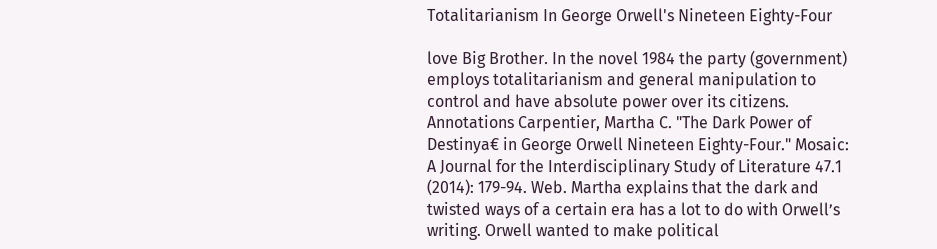Totalitarianism In George Orwell's Nineteen Eighty-Four

love Big Brother. In the novel 1984 the party (government) employs totalitarianism and general manipulation to control and have absolute power over its citizens. Annotations Carpentier, Martha C. "The Dark Power of Destinya€ in George Orwell Nineteen Eighty-Four." Mosaic: A Journal for the Interdisciplinary Study of Literature 47.1 (2014): 179-94. Web. Martha explains that the dark and twisted ways of a certain era has a lot to do with Orwell’s writing. Orwell wanted to make political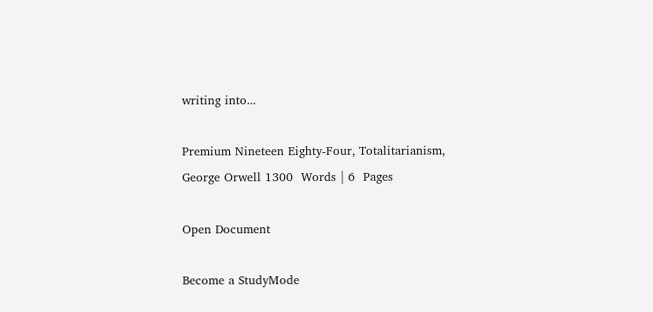writing into...

Premium Nineteen Eighty-Four, Totalitarianism, George Orwell 1300  Words | 6  Pages

Open Document

Become a StudyMode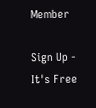Member

Sign Up - It's Free